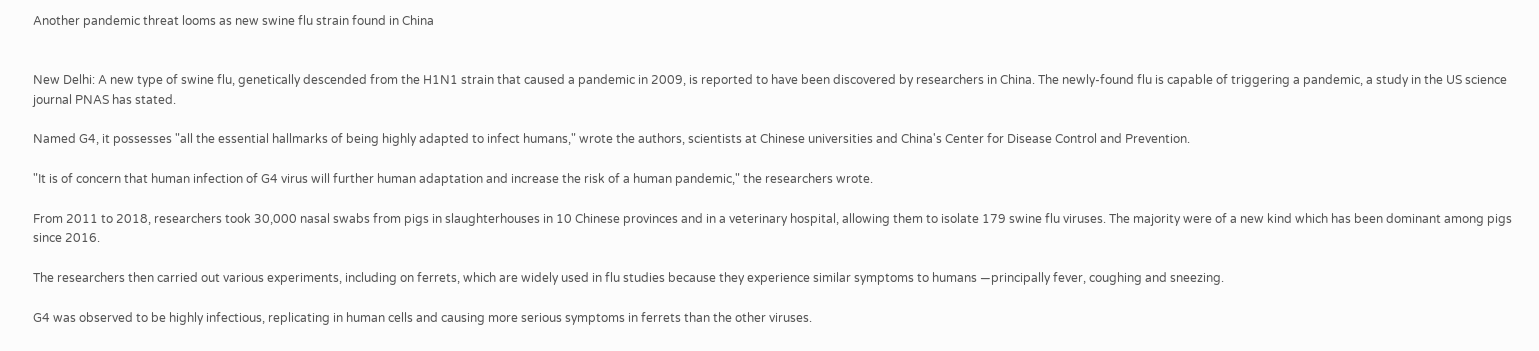Another pandemic threat looms as new swine flu strain found in China


New Delhi: A new type of swine flu, genetically descended from the H1N1 strain that caused a pandemic in 2009, is reported to have been discovered by researchers in China. The newly-found flu is capable of triggering a pandemic, a study in the US science journal PNAS has stated.

Named G4, it possesses "all the essential hallmarks of being highly adapted to infect humans," wrote the authors, scientists at Chinese universities and China's Center for Disease Control and Prevention.

"It is of concern that human infection of G4 virus will further human adaptation and increase the risk of a human pandemic," the researchers wrote.

From 2011 to 2018, researchers took 30,000 nasal swabs from pigs in slaughterhouses in 10 Chinese provinces and in a veterinary hospital, allowing them to isolate 179 swine flu viruses. The majority were of a new kind which has been dominant among pigs since 2016.

The researchers then carried out various experiments, including on ferrets, which are widely used in flu studies because they experience similar symptoms to humans —principally fever, coughing and sneezing.

G4 was observed to be highly infectious, replicating in human cells and causing more serious symptoms in ferrets than the other viruses.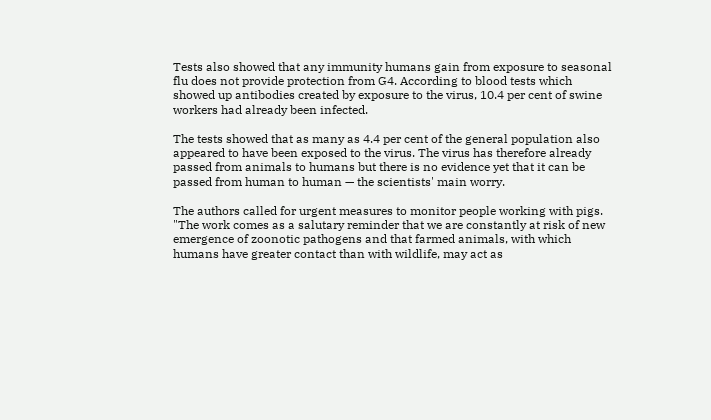Tests also showed that any immunity humans gain from exposure to seasonal flu does not provide protection from G4. According to blood tests which showed up antibodies created by exposure to the virus, 10.4 per cent of swine workers had already been infected.

The tests showed that as many as 4.4 per cent of the general population also appeared to have been exposed to the virus. The virus has therefore already passed from animals to humans but there is no evidence yet that it can be passed from human to human — the scientists' main worry.

The authors called for urgent measures to monitor people working with pigs. "The work comes as a salutary reminder that we are constantly at risk of new emergence of zoonotic pathogens and that farmed animals, with which humans have greater contact than with wildlife, may act as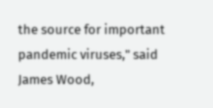the source for important pandemic viruses," said James Wood,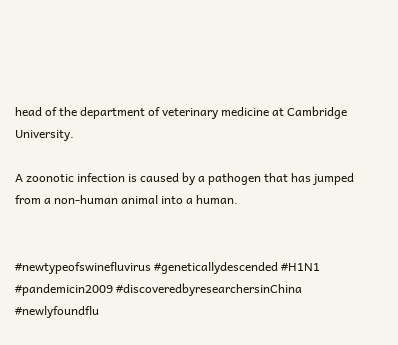head of the department of veterinary medicine at Cambridge University.

A zoonotic infection is caused by a pathogen that has jumped from a non-human animal into a human.


#newtypeofswinefluvirus #geneticallydescended #H1N1 #pandemicin2009 #discoveredbyresearchersinChina #newlyfoundflu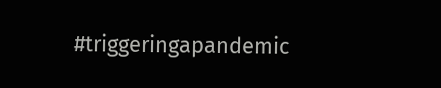#triggeringapandemic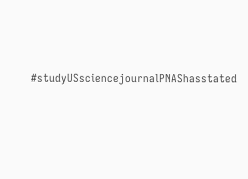#studyUSsciencejournalPNAShasstated